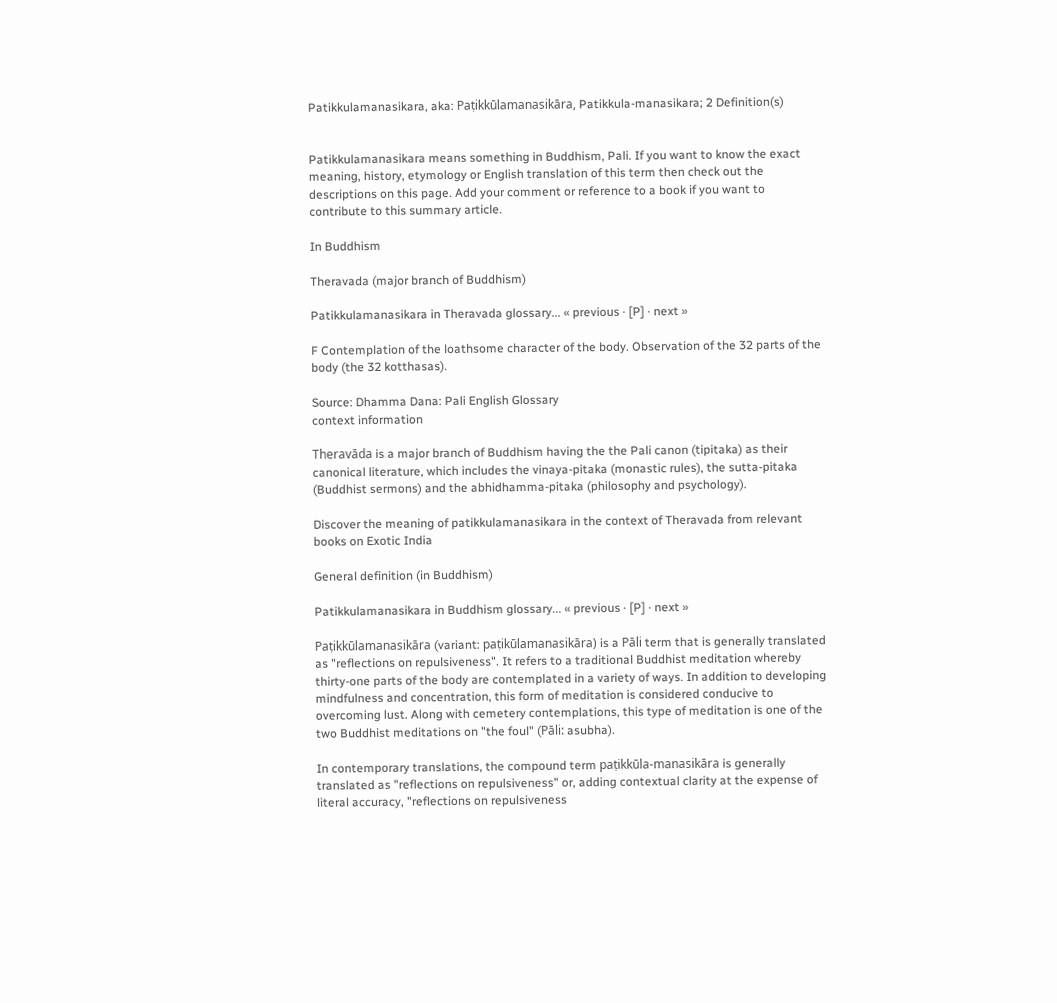Patikkulamanasikara, aka: Paṭikkūlamanasikāra, Patikkula-manasikara; 2 Definition(s)


Patikkulamanasikara means something in Buddhism, Pali. If you want to know the exact meaning, history, etymology or English translation of this term then check out the descriptions on this page. Add your comment or reference to a book if you want to contribute to this summary article.

In Buddhism

Theravada (major branch of Buddhism)

Patikkulamanasikara in Theravada glossary... « previous · [P] · next »

F Contemplation of the loathsome character of the body. Observation of the 32 parts of the body (the 32 kotthasas).

Source: Dhamma Dana: Pali English Glossary
context information

Theravāda is a major branch of Buddhism having the the Pali canon (tipitaka) as their canonical literature, which includes the vinaya-pitaka (monastic rules), the sutta-pitaka (Buddhist sermons) and the abhidhamma-pitaka (philosophy and psychology).

Discover the meaning of patikkulamanasikara in the context of Theravada from relevant books on Exotic India

General definition (in Buddhism)

Patikkulamanasikara in Buddhism glossary... « previous · [P] · next »

Paṭikkūlamanasikāra (variant: paṭikūlamanasikāra) is a Pāli term that is generally translated as "reflections on repulsiveness". It refers to a traditional Buddhist meditation whereby thirty-one parts of the body are contemplated in a variety of ways. In addition to developing mindfulness and concentration, this form of meditation is considered conducive to overcoming lust. Along with cemetery contemplations, this type of meditation is one of the two Buddhist meditations on "the foul" (Pāli: asubha).

In contemporary translations, the compound term paṭikkūla-manasikāra is generally translated as "reflections on repulsiveness" or, adding contextual clarity at the expense of literal accuracy, "reflections on repulsiveness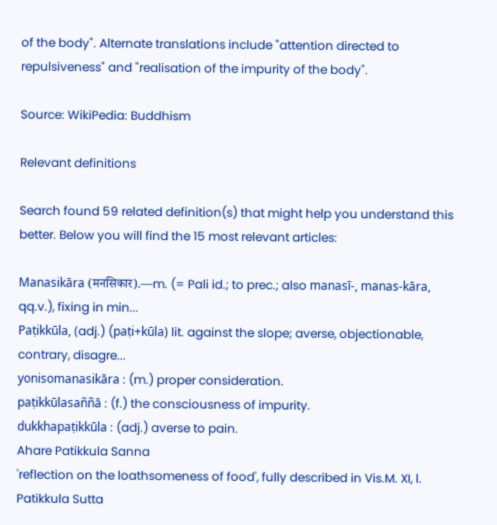of the body". Alternate translations include "attention directed to repulsiveness" and "realisation of the impurity of the body".

Source: WikiPedia: Buddhism

Relevant definitions

Search found 59 related definition(s) that might help you understand this better. Below you will find the 15 most relevant articles:

Manasikāra (मनसिकार).—m. (= Pali id.; to prec.; also manasī-, manas-kāra, qq.v.), fixing in min...
Paṭikkūla, (adj.) (paṭi+kūla) lit. against the slope; averse, objectionable, contrary, disagre...
yonisomanasikāra : (m.) proper consideration.
paṭikkūlasaññā : (f.) the consciousness of impurity.
dukkhapaṭikkūla : (adj.) averse to pain.
Ahare Patikkula Sanna
'reflection on the loathsomeness of food', fully described in Vis.M. XI, l.
Patikkula Sutta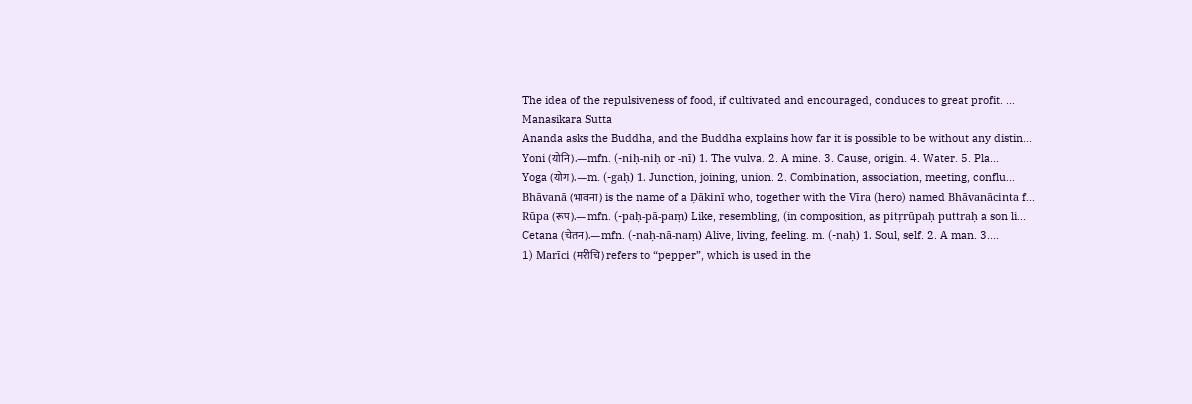The idea of the repulsiveness of food, if cultivated and encouraged, conduces to great profit. ...
Manasikara Sutta
Ananda asks the Buddha, and the Buddha explains how far it is possible to be without any distin...
Yoni (योनि).—mfn. (-niḥ-niḥ or -nī) 1. The vulva. 2. A mine. 3. Cause, origin. 4. Water. 5. Pla...
Yoga (योग).—m. (-gaḥ) 1. Junction, joining, union. 2. Combination, association, meeting, conflu...
Bhāvanā (भावना) is the name of a Ḍākinī who, together with the Vīra (hero) named Bhāvanācinta f...
Rūpa (रूप).—mfn. (-paḥ-pā-paṃ) Like, resembling, (in composition, as pitṛrūpaḥ puttraḥ a son li...
Cetana (चेतन).—mfn. (-naḥ-nā-naṃ) Alive, living, feeling. m. (-naḥ) 1. Soul, self. 2. A man. 3....
1) Marīci (मरीचि) refers to “pepper”, which is used in the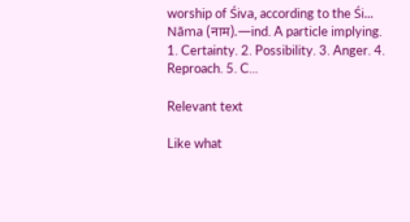worship of Śiva, according to the Śi...
Nāma (नाम).—ind. A particle implying. 1. Certainty. 2. Possibility. 3. Anger. 4. Reproach. 5. C...

Relevant text

Like what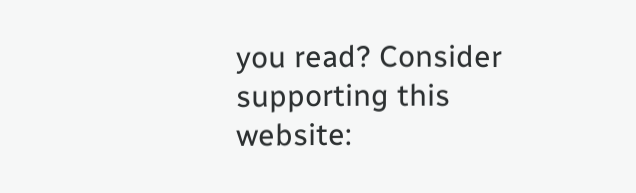you read? Consider supporting this website: